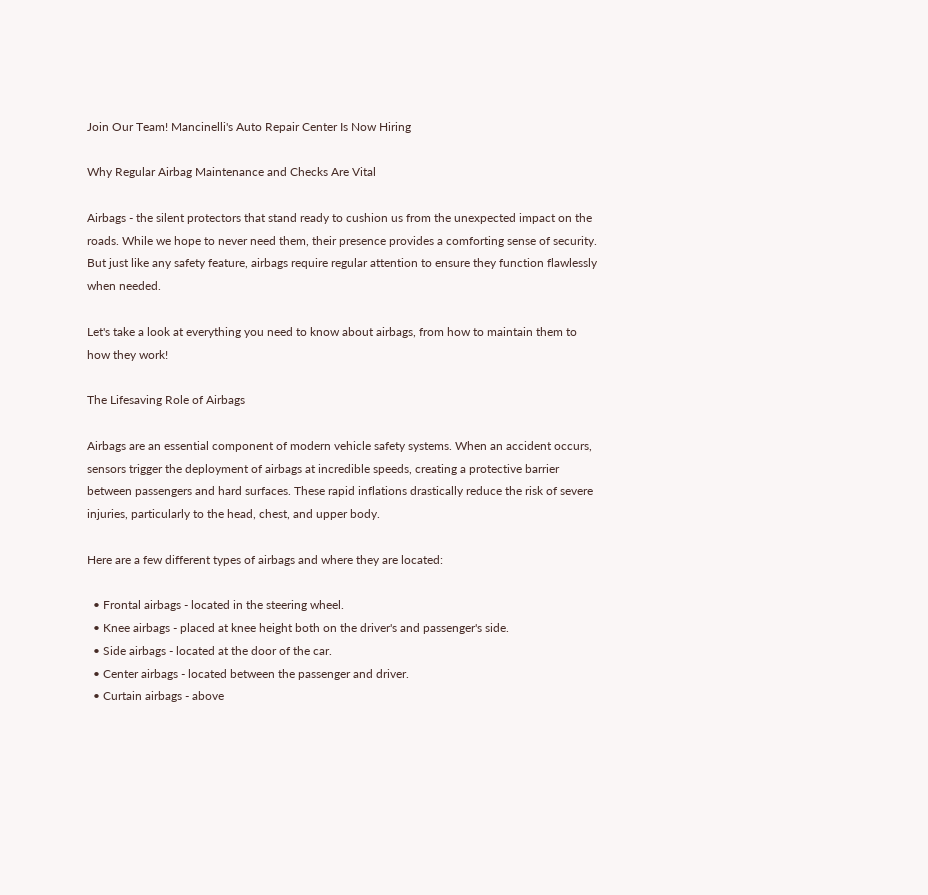Join Our Team! Mancinelli's Auto Repair Center Is Now Hiring

Why Regular Airbag Maintenance and Checks Are Vital

Airbags - the silent protectors that stand ready to cushion us from the unexpected impact on the roads. While we hope to never need them, their presence provides a comforting sense of security. But just like any safety feature, airbags require regular attention to ensure they function flawlessly when needed.

Let's take a look at everything you need to know about airbags, from how to maintain them to how they work!

The Lifesaving Role of Airbags

Airbags are an essential component of modern vehicle safety systems. When an accident occurs, sensors trigger the deployment of airbags at incredible speeds, creating a protective barrier between passengers and hard surfaces. These rapid inflations drastically reduce the risk of severe injuries, particularly to the head, chest, and upper body.

Here are a few different types of airbags and where they are located:

  • Frontal airbags - located in the steering wheel.
  • Knee airbags - placed at knee height both on the driver's and passenger's side.
  • Side airbags - located at the door of the car.
  • Center airbags - located between the passenger and driver.
  • Curtain airbags - above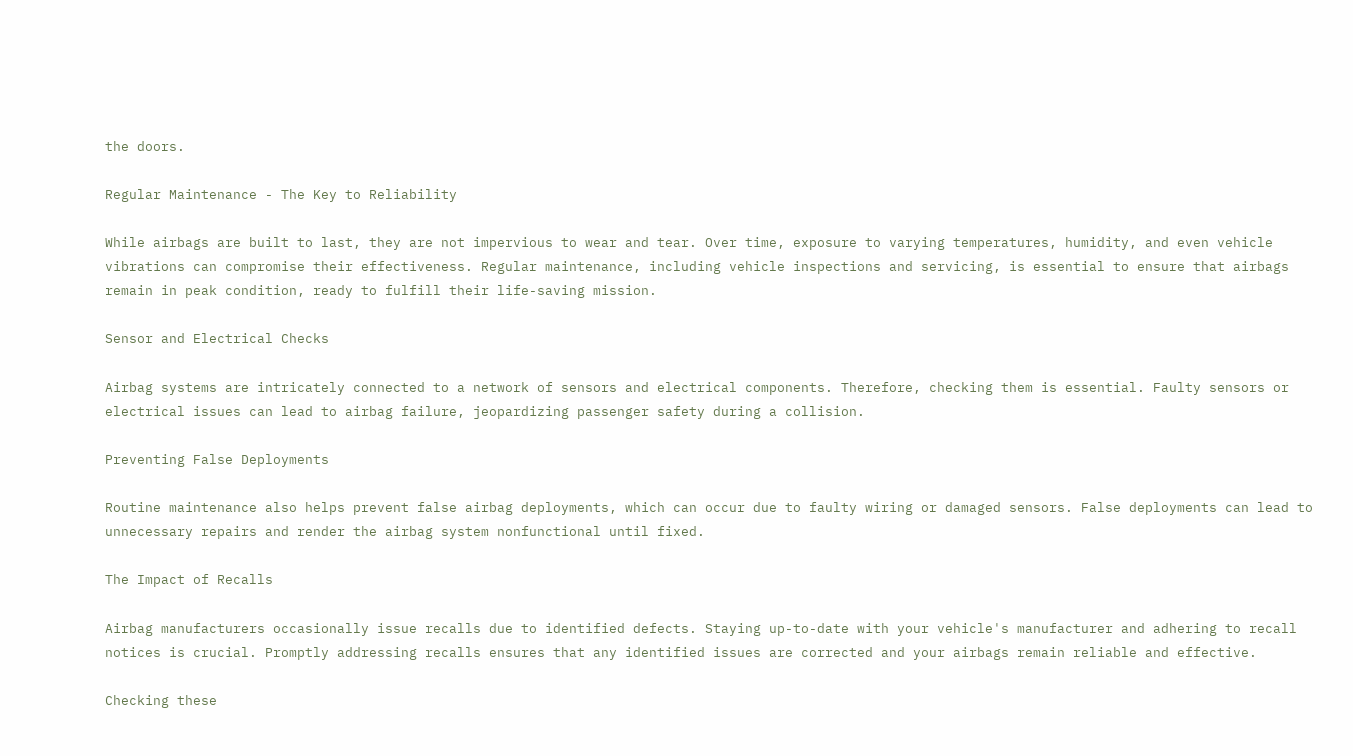the doors.

Regular Maintenance - The Key to Reliability

While airbags are built to last, they are not impervious to wear and tear. Over time, exposure to varying temperatures, humidity, and even vehicle vibrations can compromise their effectiveness. Regular maintenance, including vehicle inspections and servicing, is essential to ensure that airbags remain in peak condition, ready to fulfill their life-saving mission.

Sensor and Electrical Checks

Airbag systems are intricately connected to a network of sensors and electrical components. Therefore, checking them is essential. Faulty sensors or electrical issues can lead to airbag failure, jeopardizing passenger safety during a collision.

Preventing False Deployments

Routine maintenance also helps prevent false airbag deployments, which can occur due to faulty wiring or damaged sensors. False deployments can lead to unnecessary repairs and render the airbag system nonfunctional until fixed.

The Impact of Recalls

Airbag manufacturers occasionally issue recalls due to identified defects. Staying up-to-date with your vehicle's manufacturer and adhering to recall notices is crucial. Promptly addressing recalls ensures that any identified issues are corrected and your airbags remain reliable and effective.

Checking these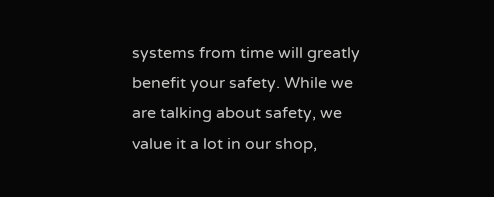systems from time will greatly benefit your safety. While we are talking about safety, we value it a lot in our shop,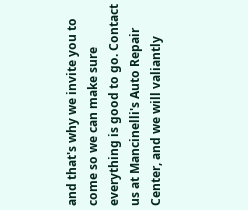and that's why we invite you to come so we can make sure everything is good to go. Contact us at Mancinelli's Auto Repair Center, and we will valiantly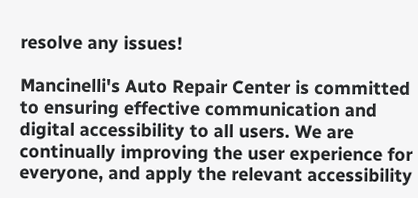resolve any issues!

Mancinelli's Auto Repair Center is committed to ensuring effective communication and digital accessibility to all users. We are continually improving the user experience for everyone, and apply the relevant accessibility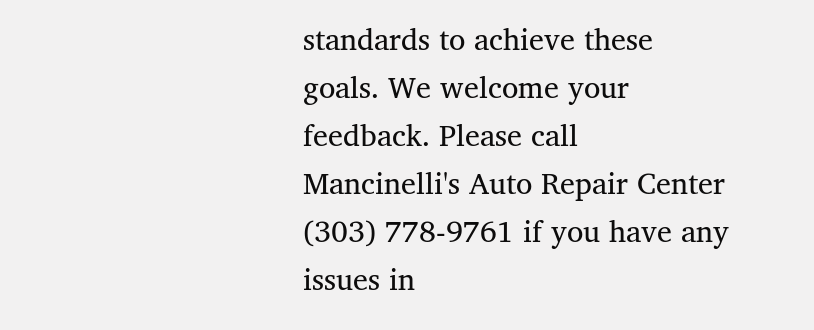standards to achieve these goals. We welcome your feedback. Please call Mancinelli's Auto Repair Center (303) 778-9761 if you have any issues in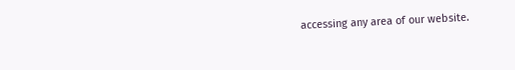accessing any area of our website.